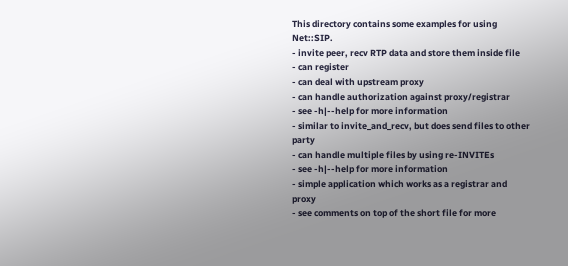This directory contains some examples for using Net::SIP.
- invite peer, recv RTP data and store them inside file
- can register
- can deal with upstream proxy
- can handle authorization against proxy/registrar
- see -h|--help for more information
- similar to invite_and_recv, but does send files to other party
- can handle multiple files by using re-INVITEs
- see -h|--help for more information
- simple application which works as a registrar and proxy
- see comments on top of the short file for more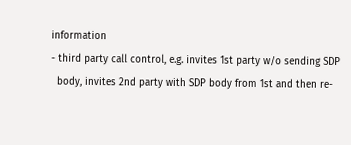information
- third party call control, e.g. invites 1st party w/o sending SDP
  body, invites 2nd party with SDP body from 1st and then re-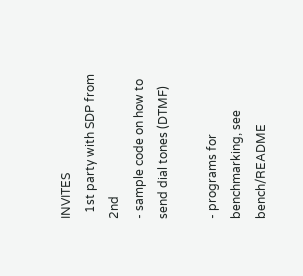INVITES
  1st party with SDP from 2nd
- sample code on how to send dial tones (DTMF)

- programs for benchmarking, see bench/README